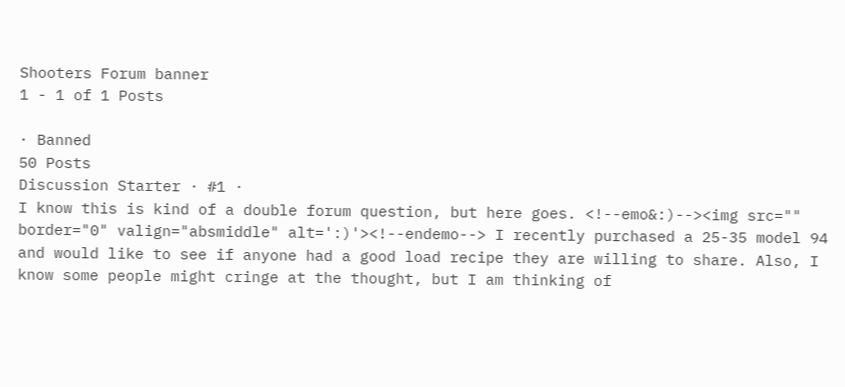Shooters Forum banner
1 - 1 of 1 Posts

· Banned
50 Posts
Discussion Starter · #1 ·
I know this is kind of a double forum question, but here goes. <!--emo&:)--><img src="" border="0" valign="absmiddle" alt=':)'><!--endemo--> I recently purchased a 25-35 model 94 and would like to see if anyone had a good load recipe they are willing to share. Also, I know some people might cringe at the thought, but I am thinking of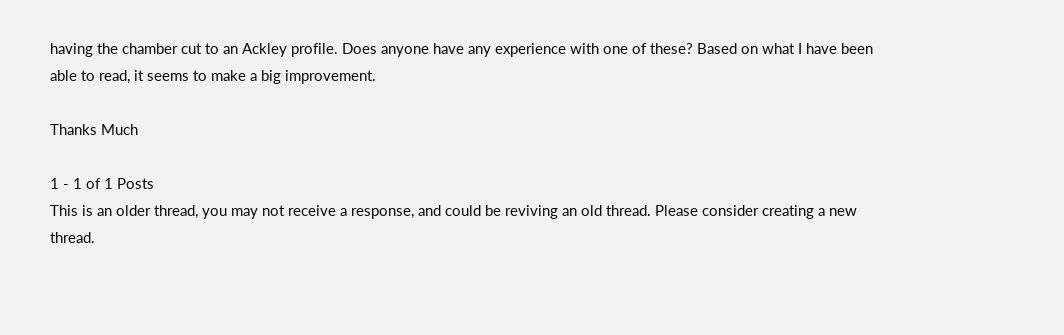having the chamber cut to an Ackley profile. Does anyone have any experience with one of these? Based on what I have been able to read, it seems to make a big improvement.

Thanks Much

1 - 1 of 1 Posts
This is an older thread, you may not receive a response, and could be reviving an old thread. Please consider creating a new thread.